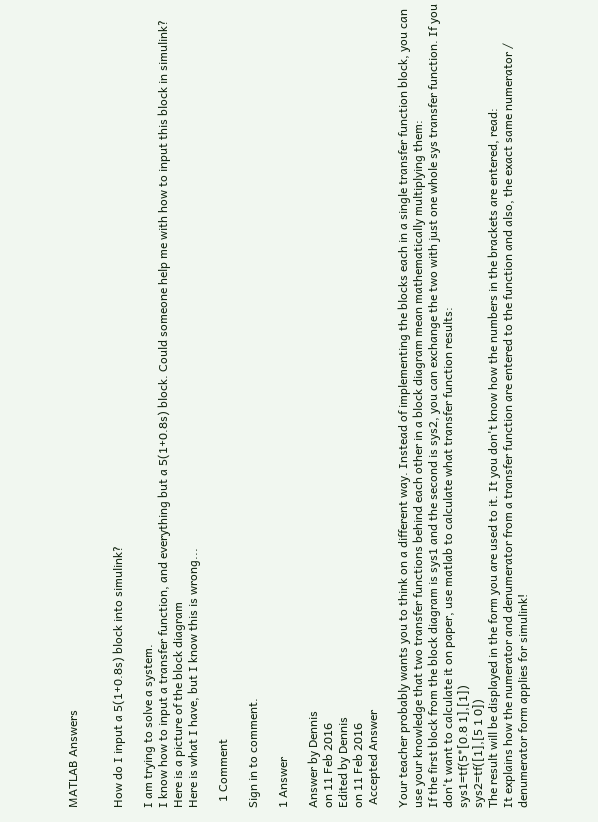MATLAB Answers


How do I input a 5(1+0.8s) block into simulink?

I am trying to solve a system.
I know how to input a transfer function, and everything but a 5(1+0.8s) block. Could someone help me with how to input this block in simulink?
Here is a picture of the block diagram
Here is what I have, but I know this is wrong...

  1 Comment

Sign in to comment.

1 Answer

Answer by Dennis
on 11 Feb 2016
Edited by Dennis
on 11 Feb 2016
 Accepted Answer

Your teacher probably wants you to think on a different way. Instead of implementing the blocks each in a single transfer function block, you can use your knowledge that two transfer functions behind each other in a block diagram mean mathematically multiplying them:
If the first block from the block diagram is sys1 and the second is sys2, you can exchange the two with just one whole sys transfer function. If you don't want to calculate it on paper, use matlab to calculate what transfer function results:
sys1=tf(5*[0.8 1],[1])
sys2=tf([1],[5 1 0])
The result will be displayed in the form you are used to it. It you don't know how the numbers in the brackets are entered, read:
It explains how the numerator and denumerator from a transfer function are entered to the function and also, the exact same numerator / denumerator form applies for simulink!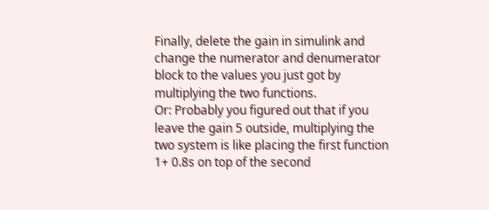Finally, delete the gain in simulink and change the numerator and denumerator block to the values you just got by multiplying the two functions.
Or: Probably you figured out that if you leave the gain 5 outside, multiplying the two system is like placing the first function 1+ 0.8s on top of the second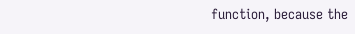function, because the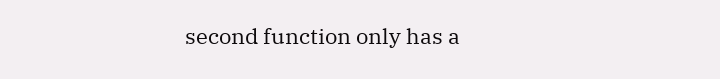second function only has a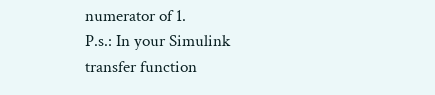numerator of 1.
P.s.: In your Simulink transfer function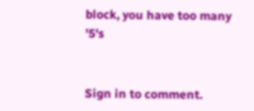block, you have too many '5's


Sign in to comment.